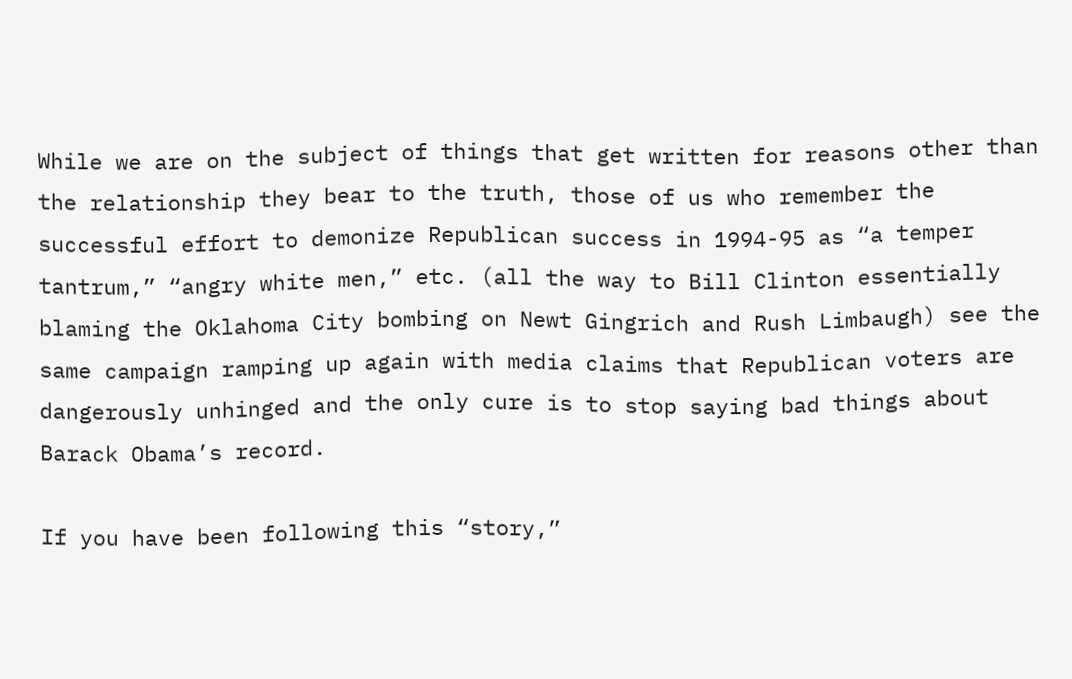While we are on the subject of things that get written for reasons other than the relationship they bear to the truth, those of us who remember the successful effort to demonize Republican success in 1994-95 as “a temper tantrum,” “angry white men,” etc. (all the way to Bill Clinton essentially blaming the Oklahoma City bombing on Newt Gingrich and Rush Limbaugh) see the same campaign ramping up again with media claims that Republican voters are dangerously unhinged and the only cure is to stop saying bad things about Barack Obama’s record.

If you have been following this “story,”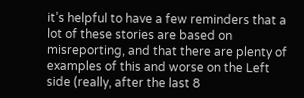it’s helpful to have a few reminders that a lot of these stories are based on misreporting, and that there are plenty of examples of this and worse on the Left side (really, after the last 8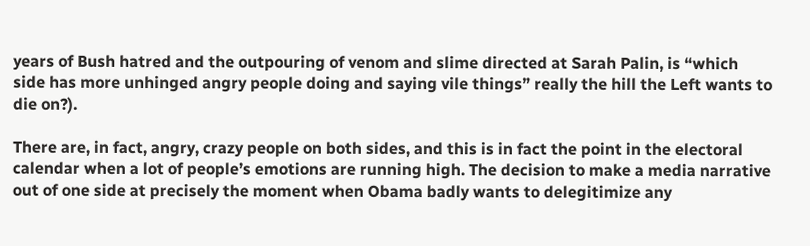years of Bush hatred and the outpouring of venom and slime directed at Sarah Palin, is “which side has more unhinged angry people doing and saying vile things” really the hill the Left wants to die on?).

There are, in fact, angry, crazy people on both sides, and this is in fact the point in the electoral calendar when a lot of people’s emotions are running high. The decision to make a media narrative out of one side at precisely the moment when Obama badly wants to delegitimize any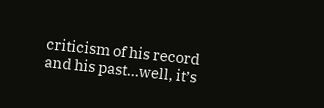criticism of his record and his past…well, it’s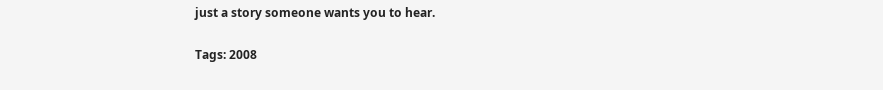just a story someone wants you to hear.

Tags: 2008